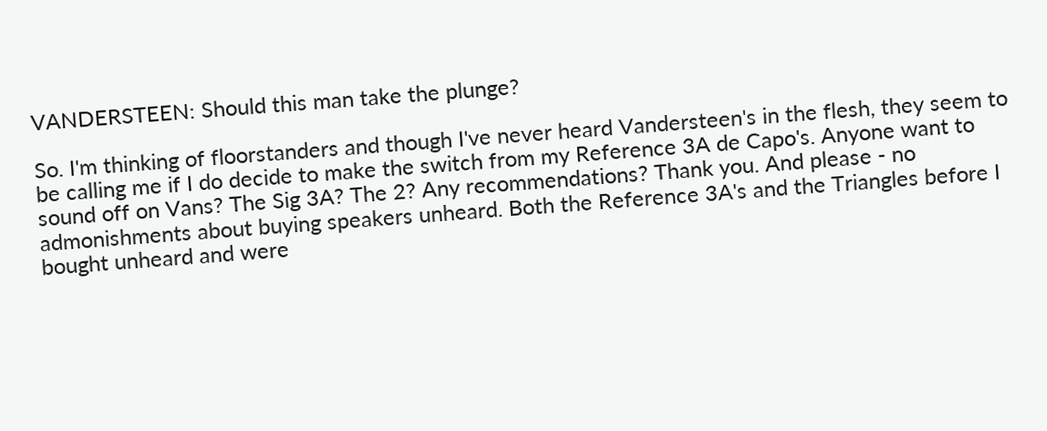VANDERSTEEN: Should this man take the plunge?

So. I'm thinking of floorstanders and though I've never heard Vandersteen's in the flesh, they seem to be calling me if I do decide to make the switch from my Reference 3A de Capo's. Anyone want to sound off on Vans? The Sig 3A? The 2? Any recommendations? Thank you. And please - no admonishments about buying speakers unheard. Both the Reference 3A's and the Triangles before I bought unheard and were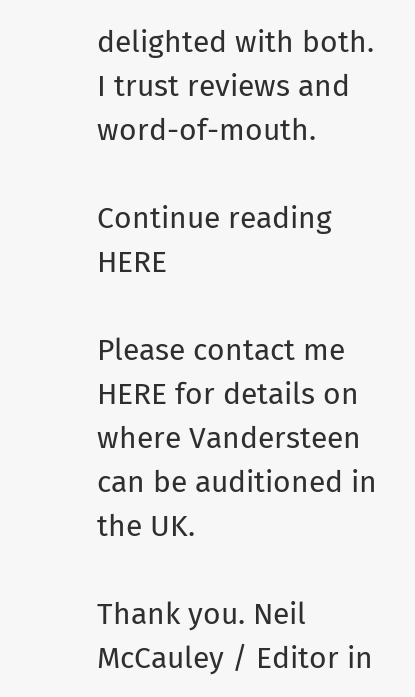delighted with both. I trust reviews and word-of-mouth.

Continue reading HERE

Please contact me HERE for details on where Vandersteen can be auditioned in the UK.

Thank you. Neil McCauley / Editor in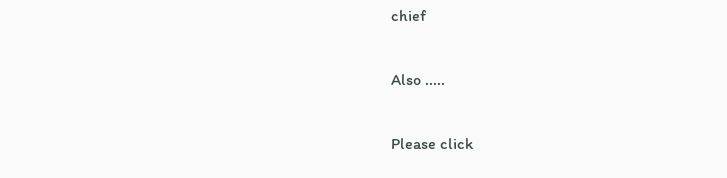chief

Also .....

Please click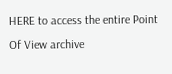HERE to access the entire Point Of View archive